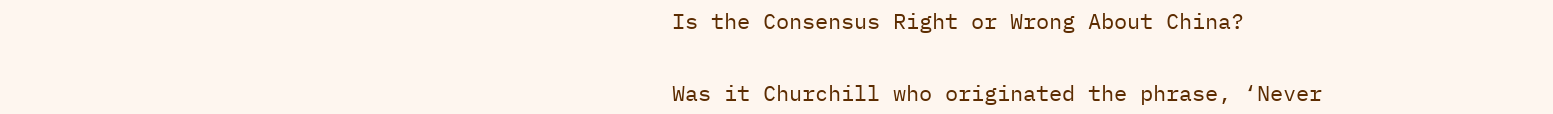Is the Consensus Right or Wrong About China?


Was it Churchill who originated the phrase, ‘Never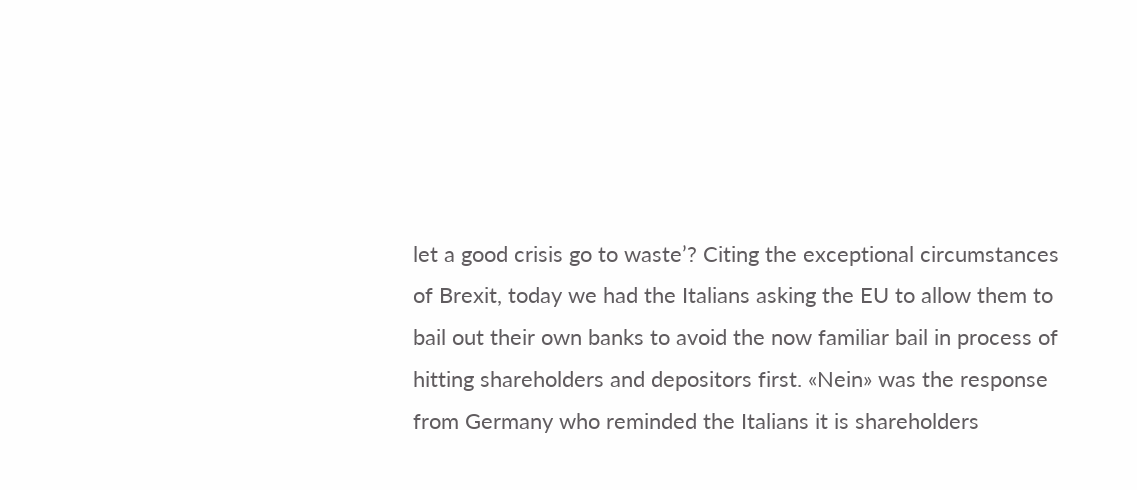let a good crisis go to waste’? Citing the exceptional circumstances of Brexit, today we had the Italians asking the EU to allow them to bail out their own banks to avoid the now familiar bail in process of hitting shareholders and depositors first. «Nein» was the response from Germany who reminded the Italians it is shareholders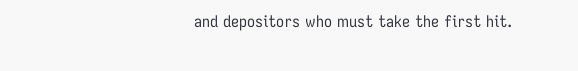and depositors who must take the first hit.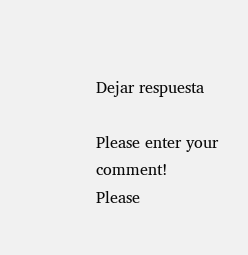Dejar respuesta

Please enter your comment!
Please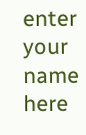enter your name here